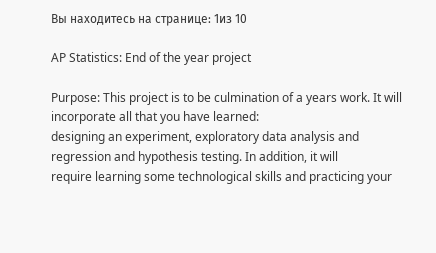Вы находитесь на странице: 1из 10

AP Statistics: End of the year project

Purpose: This project is to be culmination of a years work. It will incorporate all that you have learned:
designing an experiment, exploratory data analysis and regression and hypothesis testing. In addition, it will
require learning some technological skills and practicing your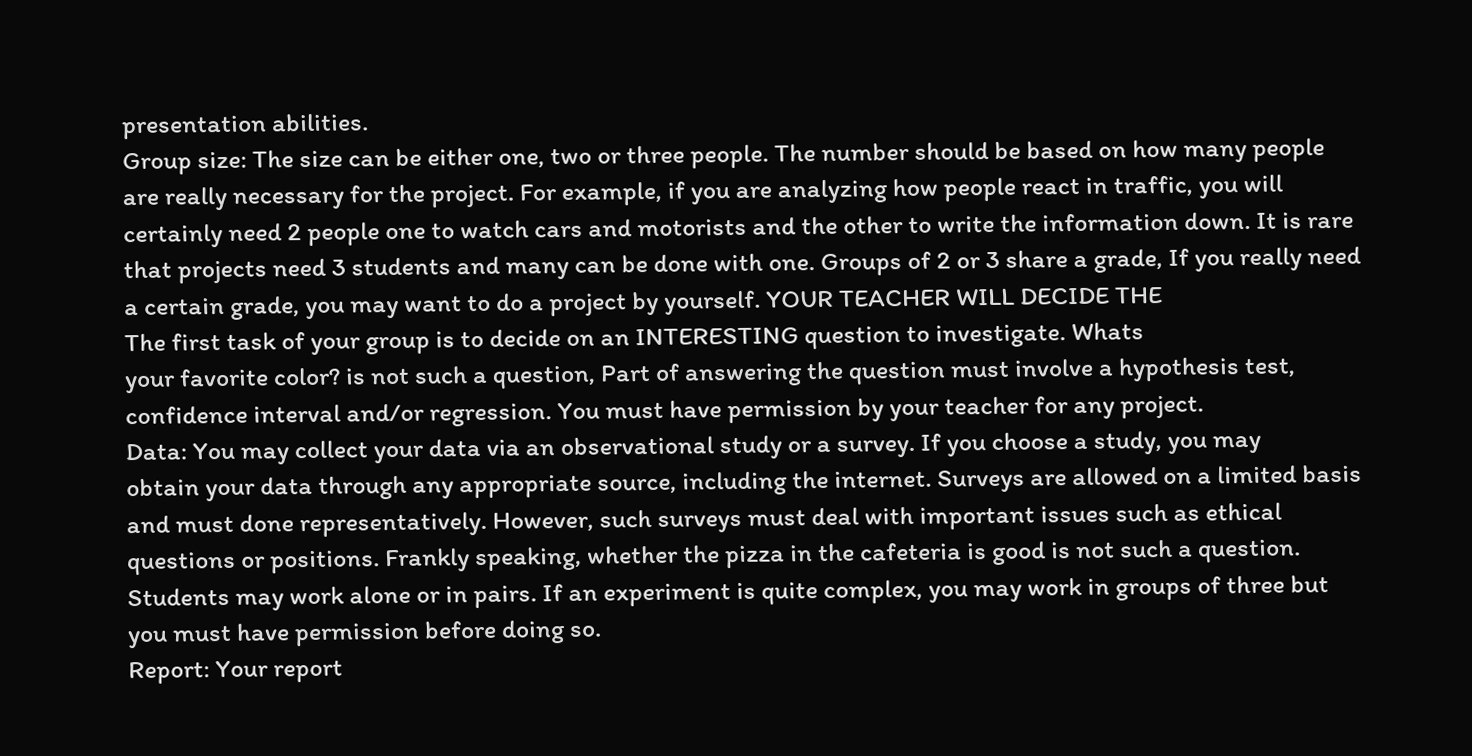presentation abilities.
Group size: The size can be either one, two or three people. The number should be based on how many people
are really necessary for the project. For example, if you are analyzing how people react in traffic, you will
certainly need 2 people one to watch cars and motorists and the other to write the information down. It is rare
that projects need 3 students and many can be done with one. Groups of 2 or 3 share a grade, If you really need
a certain grade, you may want to do a project by yourself. YOUR TEACHER WILL DECIDE THE
The first task of your group is to decide on an INTERESTING question to investigate. Whats
your favorite color? is not such a question, Part of answering the question must involve a hypothesis test,
confidence interval and/or regression. You must have permission by your teacher for any project.
Data: You may collect your data via an observational study or a survey. If you choose a study, you may
obtain your data through any appropriate source, including the internet. Surveys are allowed on a limited basis
and must done representatively. However, such surveys must deal with important issues such as ethical
questions or positions. Frankly speaking, whether the pizza in the cafeteria is good is not such a question.
Students may work alone or in pairs. If an experiment is quite complex, you may work in groups of three but
you must have permission before doing so.
Report: Your report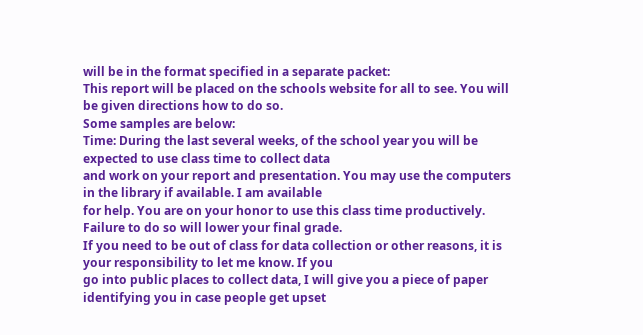will be in the format specified in a separate packet:
This report will be placed on the schools website for all to see. You will be given directions how to do so.
Some samples are below:
Time: During the last several weeks, of the school year you will be expected to use class time to collect data
and work on your report and presentation. You may use the computers in the library if available. I am available
for help. You are on your honor to use this class time productively. Failure to do so will lower your final grade.
If you need to be out of class for data collection or other reasons, it is your responsibility to let me know. If you
go into public places to collect data, I will give you a piece of paper identifying you in case people get upset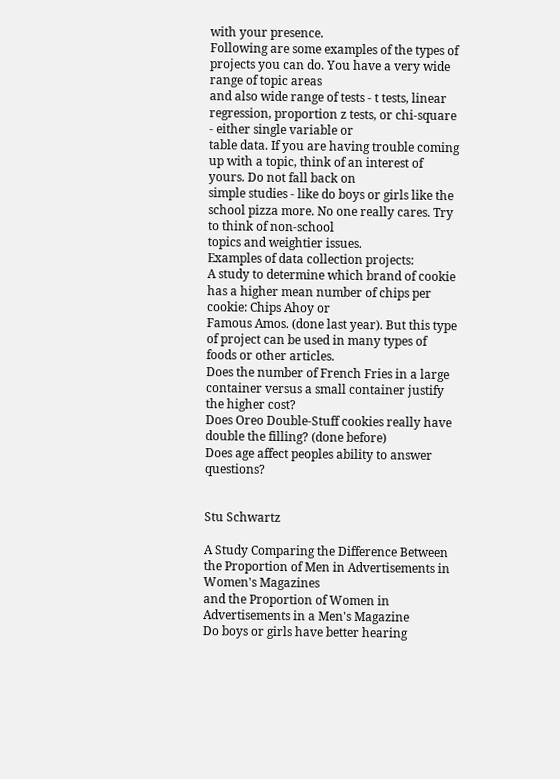with your presence.
Following are some examples of the types of projects you can do. You have a very wide range of topic areas
and also wide range of tests - t tests, linear regression, proportion z tests, or chi-square - either single variable or
table data. If you are having trouble coming up with a topic, think of an interest of yours. Do not fall back on
simple studies - like do boys or girls like the school pizza more. No one really cares. Try to think of non-school
topics and weightier issues.
Examples of data collection projects:
A study to determine which brand of cookie has a higher mean number of chips per cookie: Chips Ahoy or
Famous Amos. (done last year). But this type of project can be used in many types of foods or other articles.
Does the number of French Fries in a large container versus a small container justify the higher cost?
Does Oreo Double-Stuff cookies really have double the filling? (done before)
Does age affect peoples ability to answer questions?


Stu Schwartz

A Study Comparing the Difference Between the Proportion of Men in Advertisements in Women's Magazines
and the Proportion of Women in Advertisements in a Men's Magazine
Do boys or girls have better hearing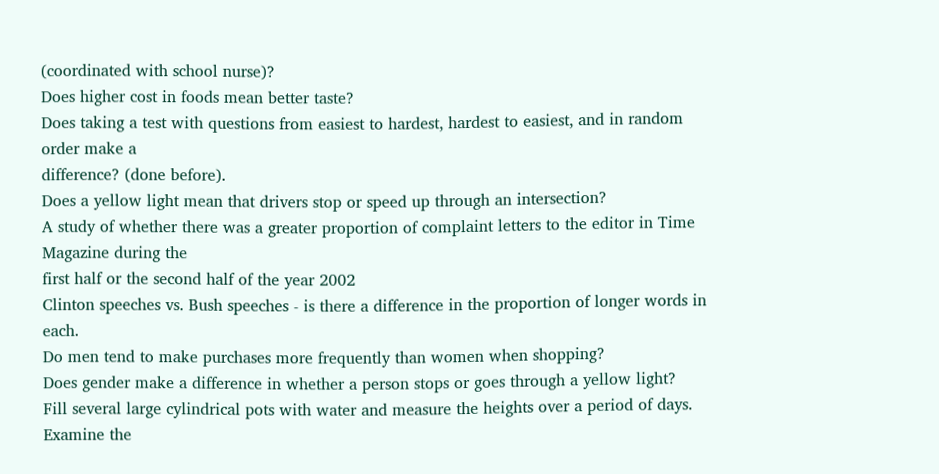(coordinated with school nurse)?
Does higher cost in foods mean better taste?
Does taking a test with questions from easiest to hardest, hardest to easiest, and in random order make a
difference? (done before).
Does a yellow light mean that drivers stop or speed up through an intersection?
A study of whether there was a greater proportion of complaint letters to the editor in Time Magazine during the
first half or the second half of the year 2002
Clinton speeches vs. Bush speeches - is there a difference in the proportion of longer words in each.
Do men tend to make purchases more frequently than women when shopping?
Does gender make a difference in whether a person stops or goes through a yellow light?
Fill several large cylindrical pots with water and measure the heights over a period of days. Examine the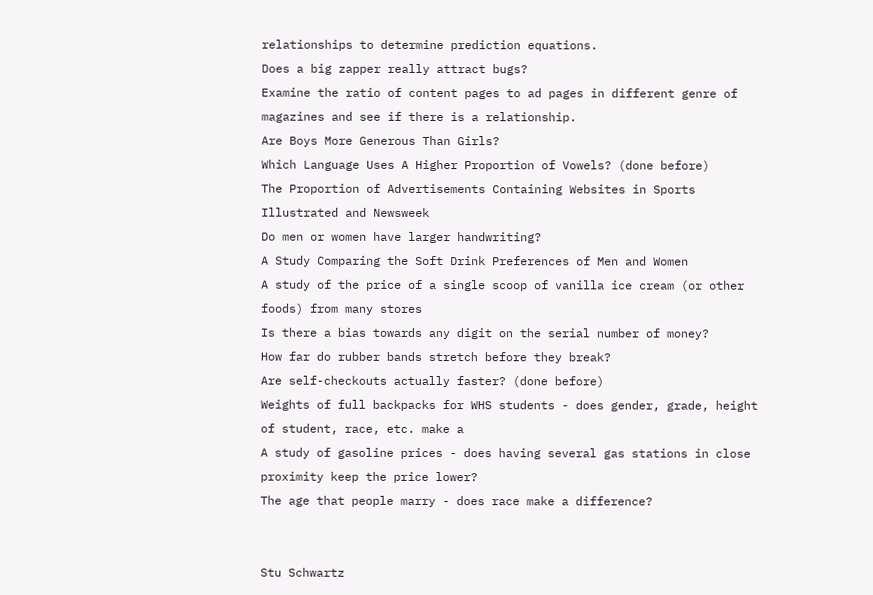relationships to determine prediction equations.
Does a big zapper really attract bugs?
Examine the ratio of content pages to ad pages in different genre of magazines and see if there is a relationship.
Are Boys More Generous Than Girls?
Which Language Uses A Higher Proportion of Vowels? (done before)
The Proportion of Advertisements Containing Websites in Sports Illustrated and Newsweek
Do men or women have larger handwriting?
A Study Comparing the Soft Drink Preferences of Men and Women
A study of the price of a single scoop of vanilla ice cream (or other foods) from many stores
Is there a bias towards any digit on the serial number of money?
How far do rubber bands stretch before they break?
Are self-checkouts actually faster? (done before)
Weights of full backpacks for WHS students - does gender, grade, height of student, race, etc. make a
A study of gasoline prices - does having several gas stations in close proximity keep the price lower?
The age that people marry - does race make a difference?


Stu Schwartz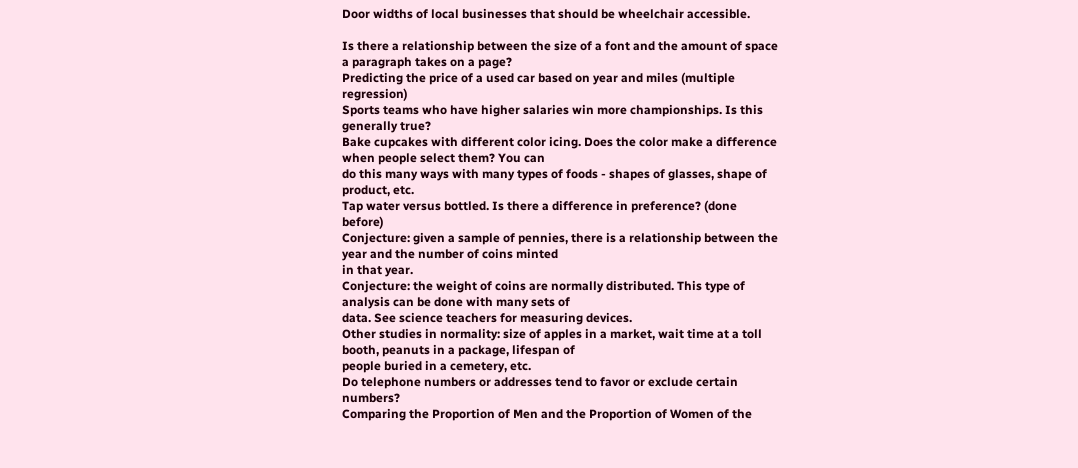Door widths of local businesses that should be wheelchair accessible.

Is there a relationship between the size of a font and the amount of space a paragraph takes on a page?
Predicting the price of a used car based on year and miles (multiple regression)
Sports teams who have higher salaries win more championships. Is this generally true?
Bake cupcakes with different color icing. Does the color make a difference when people select them? You can
do this many ways with many types of foods - shapes of glasses, shape of product, etc.
Tap water versus bottled. Is there a difference in preference? (done before)
Conjecture: given a sample of pennies, there is a relationship between the year and the number of coins minted
in that year.
Conjecture: the weight of coins are normally distributed. This type of analysis can be done with many sets of
data. See science teachers for measuring devices.
Other studies in normality: size of apples in a market, wait time at a toll booth, peanuts in a package, lifespan of
people buried in a cemetery, etc.
Do telephone numbers or addresses tend to favor or exclude certain numbers?
Comparing the Proportion of Men and the Proportion of Women of the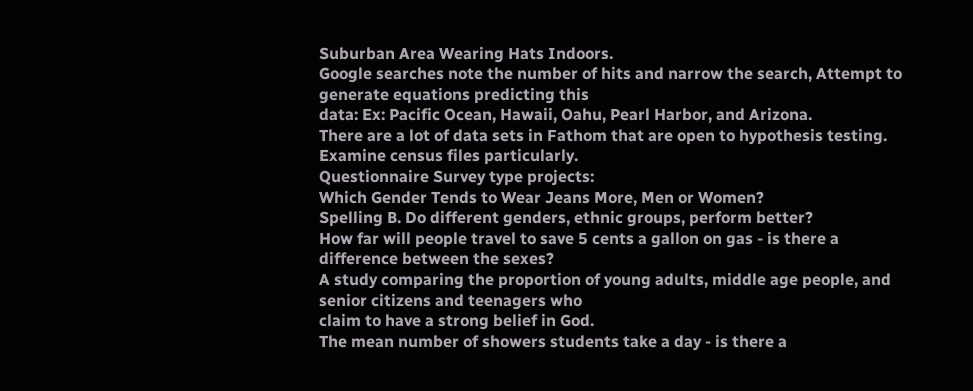Suburban Area Wearing Hats Indoors.
Google searches note the number of hits and narrow the search, Attempt to generate equations predicting this
data: Ex: Pacific Ocean, Hawaii, Oahu, Pearl Harbor, and Arizona.
There are a lot of data sets in Fathom that are open to hypothesis testing. Examine census files particularly.
Questionnaire Survey type projects:
Which Gender Tends to Wear Jeans More, Men or Women?
Spelling B. Do different genders, ethnic groups, perform better?
How far will people travel to save 5 cents a gallon on gas - is there a difference between the sexes?
A study comparing the proportion of young adults, middle age people, and senior citizens and teenagers who
claim to have a strong belief in God.
The mean number of showers students take a day - is there a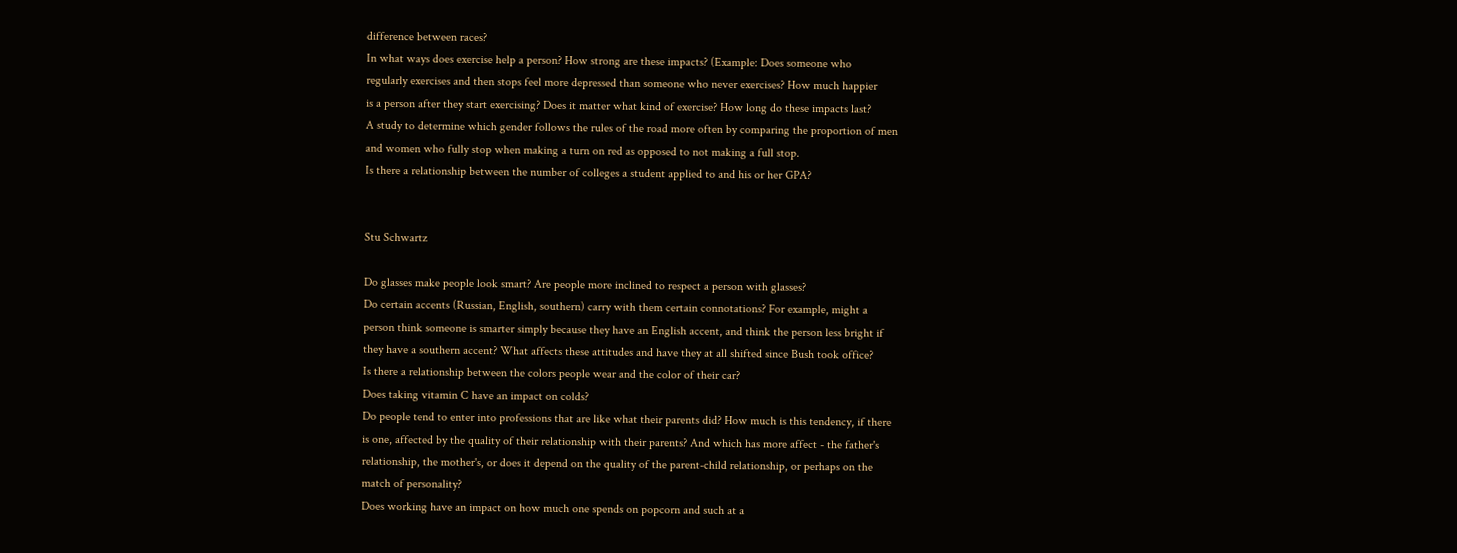difference between races?
In what ways does exercise help a person? How strong are these impacts? (Example: Does someone who
regularly exercises and then stops feel more depressed than someone who never exercises? How much happier
is a person after they start exercising? Does it matter what kind of exercise? How long do these impacts last?
A study to determine which gender follows the rules of the road more often by comparing the proportion of men
and women who fully stop when making a turn on red as opposed to not making a full stop.
Is there a relationship between the number of colleges a student applied to and his or her GPA?


Stu Schwartz

Do glasses make people look smart? Are people more inclined to respect a person with glasses?
Do certain accents (Russian, English, southern) carry with them certain connotations? For example, might a
person think someone is smarter simply because they have an English accent, and think the person less bright if
they have a southern accent? What affects these attitudes and have they at all shifted since Bush took office?
Is there a relationship between the colors people wear and the color of their car?
Does taking vitamin C have an impact on colds?
Do people tend to enter into professions that are like what their parents did? How much is this tendency, if there
is one, affected by the quality of their relationship with their parents? And which has more affect - the father's
relationship, the mother's, or does it depend on the quality of the parent-child relationship, or perhaps on the
match of personality?
Does working have an impact on how much one spends on popcorn and such at a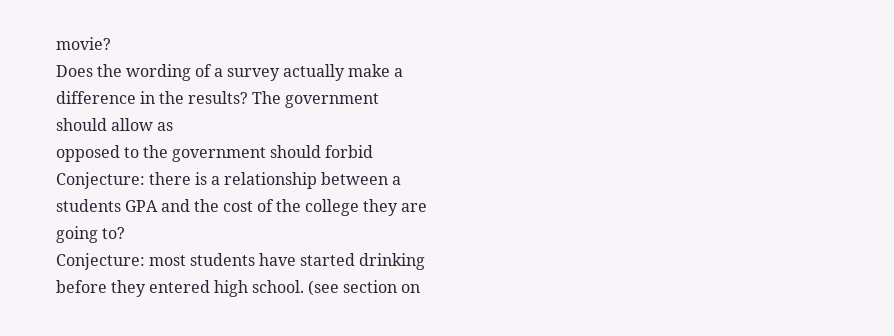movie?
Does the wording of a survey actually make a difference in the results? The government should allow as
opposed to the government should forbid
Conjecture: there is a relationship between a students GPA and the cost of the college they are going to?
Conjecture: most students have started drinking before they entered high school. (see section on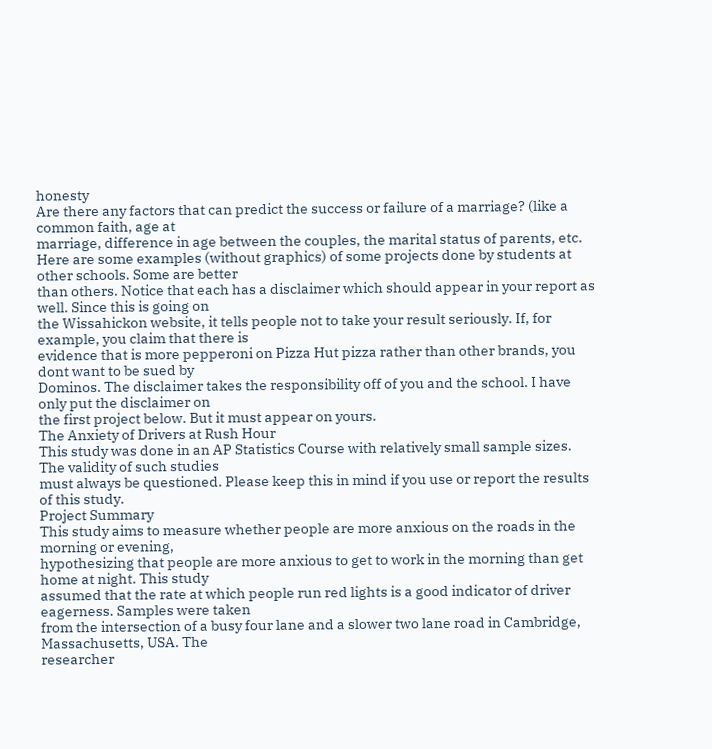honesty
Are there any factors that can predict the success or failure of a marriage? (like a common faith, age at
marriage, difference in age between the couples, the marital status of parents, etc.
Here are some examples (without graphics) of some projects done by students at other schools. Some are better
than others. Notice that each has a disclaimer which should appear in your report as well. Since this is going on
the Wissahickon website, it tells people not to take your result seriously. If, for example, you claim that there is
evidence that is more pepperoni on Pizza Hut pizza rather than other brands, you dont want to be sued by
Dominos. The disclaimer takes the responsibility off of you and the school. I have only put the disclaimer on
the first project below. But it must appear on yours.
The Anxiety of Drivers at Rush Hour
This study was done in an AP Statistics Course with relatively small sample sizes. The validity of such studies
must always be questioned. Please keep this in mind if you use or report the results of this study.
Project Summary
This study aims to measure whether people are more anxious on the roads in the morning or evening,
hypothesizing that people are more anxious to get to work in the morning than get home at night. This study
assumed that the rate at which people run red lights is a good indicator of driver eagerness. Samples were taken
from the intersection of a busy four lane and a slower two lane road in Cambridge, Massachusetts, USA. The
researcher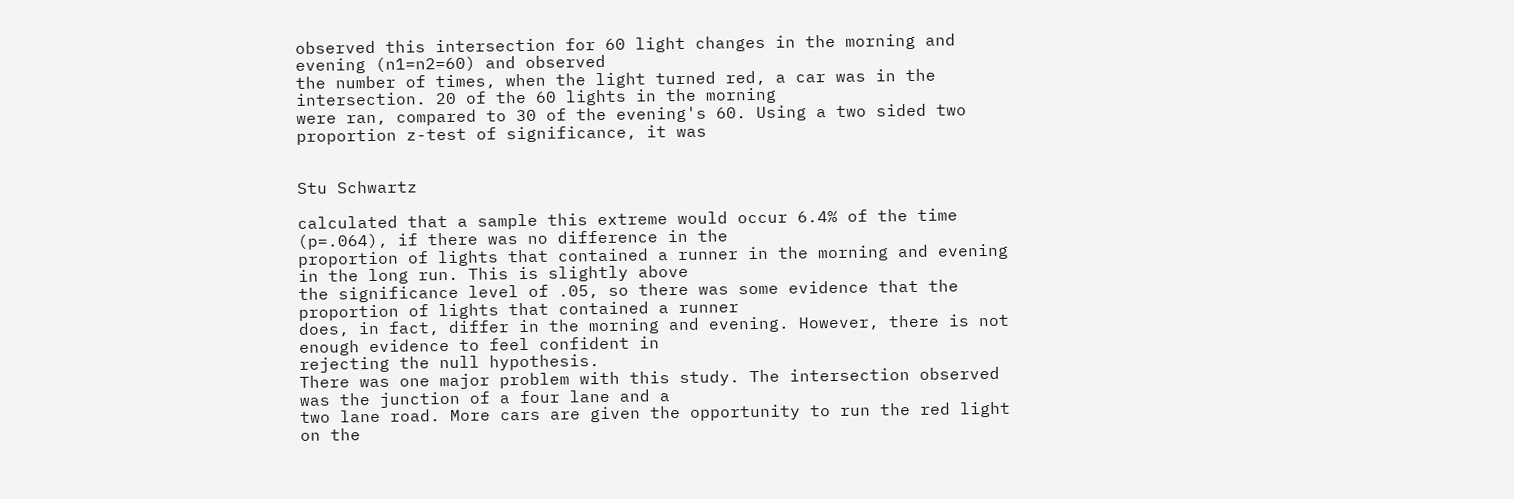observed this intersection for 60 light changes in the morning and evening (n1=n2=60) and observed
the number of times, when the light turned red, a car was in the intersection. 20 of the 60 lights in the morning
were ran, compared to 30 of the evening's 60. Using a two sided two proportion z-test of significance, it was


Stu Schwartz

calculated that a sample this extreme would occur 6.4% of the time (p=.064), if there was no difference in the
proportion of lights that contained a runner in the morning and evening in the long run. This is slightly above
the significance level of .05, so there was some evidence that the proportion of lights that contained a runner
does, in fact, differ in the morning and evening. However, there is not enough evidence to feel confident in
rejecting the null hypothesis.
There was one major problem with this study. The intersection observed was the junction of a four lane and a
two lane road. More cars are given the opportunity to run the red light on the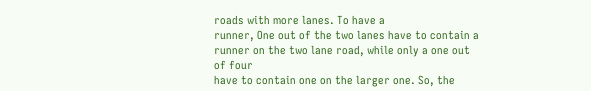roads with more lanes. To have a
runner, One out of the two lanes have to contain a runner on the two lane road, while only a one out of four
have to contain one on the larger one. So, the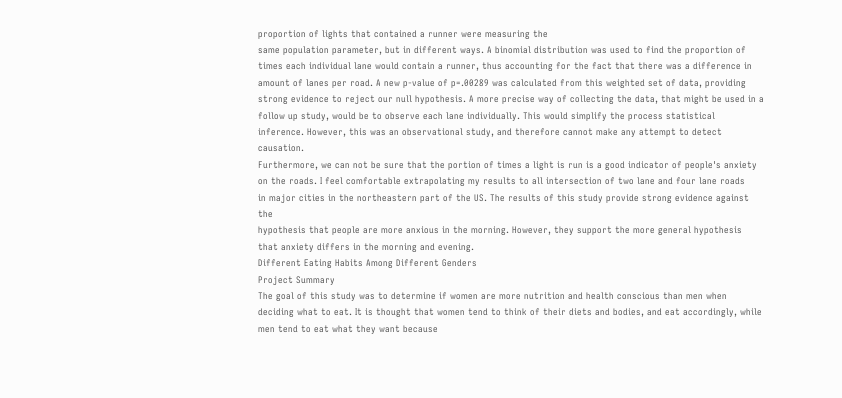proportion of lights that contained a runner were measuring the
same population parameter, but in different ways. A binomial distribution was used to find the proportion of
times each individual lane would contain a runner, thus accounting for the fact that there was a difference in
amount of lanes per road. A new p-value of p=.00289 was calculated from this weighted set of data, providing
strong evidence to reject our null hypothesis. A more precise way of collecting the data, that might be used in a
follow up study, would be to observe each lane individually. This would simplify the process statistical
inference. However, this was an observational study, and therefore cannot make any attempt to detect causation.
Furthermore, we can not be sure that the portion of times a light is run is a good indicator of people's anxiety
on the roads. I feel comfortable extrapolating my results to all intersection of two lane and four lane roads
in major cities in the northeastern part of the US. The results of this study provide strong evidence against the
hypothesis that people are more anxious in the morning. However, they support the more general hypothesis
that anxiety differs in the morning and evening.
Different Eating Habits Among Different Genders
Project Summary
The goal of this study was to determine if women are more nutrition and health conscious than men when
deciding what to eat. It is thought that women tend to think of their diets and bodies, and eat accordingly, while
men tend to eat what they want because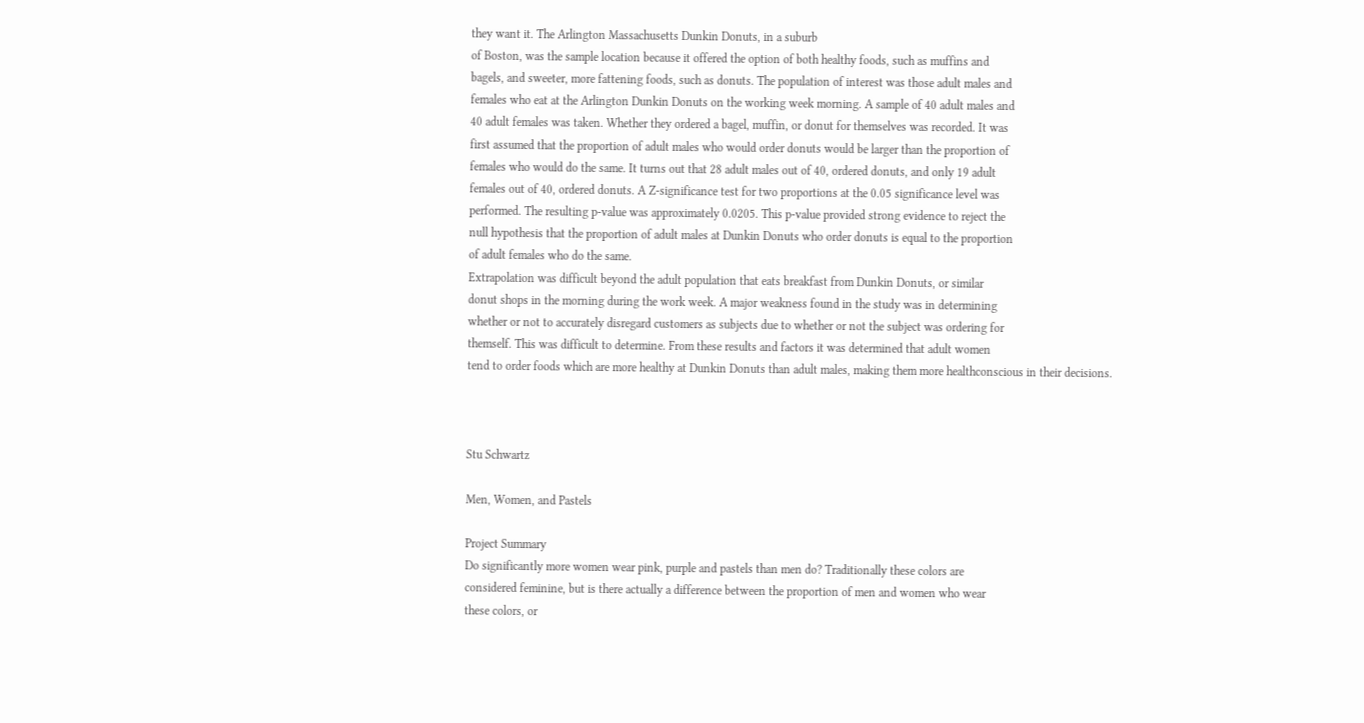they want it. The Arlington Massachusetts Dunkin Donuts, in a suburb
of Boston, was the sample location because it offered the option of both healthy foods, such as muffins and
bagels, and sweeter, more fattening foods, such as donuts. The population of interest was those adult males and
females who eat at the Arlington Dunkin Donuts on the working week morning. A sample of 40 adult males and
40 adult females was taken. Whether they ordered a bagel, muffin, or donut for themselves was recorded. It was
first assumed that the proportion of adult males who would order donuts would be larger than the proportion of
females who would do the same. It turns out that 28 adult males out of 40, ordered donuts, and only 19 adult
females out of 40, ordered donuts. A Z-significance test for two proportions at the 0.05 significance level was
performed. The resulting p-value was approximately 0.0205. This p-value provided strong evidence to reject the
null hypothesis that the proportion of adult males at Dunkin Donuts who order donuts is equal to the proportion
of adult females who do the same.
Extrapolation was difficult beyond the adult population that eats breakfast from Dunkin Donuts, or similar
donut shops in the morning during the work week. A major weakness found in the study was in determining
whether or not to accurately disregard customers as subjects due to whether or not the subject was ordering for
themself. This was difficult to determine. From these results and factors it was determined that adult women
tend to order foods which are more healthy at Dunkin Donuts than adult males, making them more healthconscious in their decisions.



Stu Schwartz

Men, Women, and Pastels

Project Summary
Do significantly more women wear pink, purple and pastels than men do? Traditionally these colors are
considered feminine, but is there actually a difference between the proportion of men and women who wear
these colors, or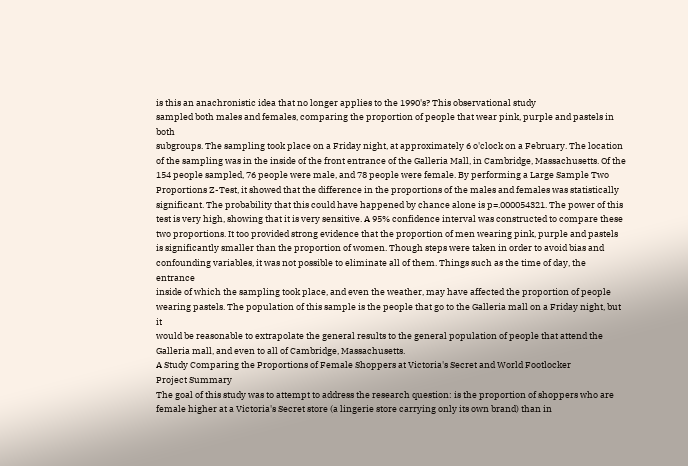is this an anachronistic idea that no longer applies to the 1990's? This observational study
sampled both males and females, comparing the proportion of people that wear pink, purple and pastels in both
subgroups. The sampling took place on a Friday night, at approximately 6 o'clock on a February. The location
of the sampling was in the inside of the front entrance of the Galleria Mall, in Cambridge, Massachusetts. Of the
154 people sampled, 76 people were male, and 78 people were female. By performing a Large Sample Two
Proportions Z-Test, it showed that the difference in the proportions of the males and females was statistically
significant. The probability that this could have happened by chance alone is p=.000054321. The power of this
test is very high, showing that it is very sensitive. A 95% confidence interval was constructed to compare these
two proportions. It too provided strong evidence that the proportion of men wearing pink, purple and pastels
is significantly smaller than the proportion of women. Though steps were taken in order to avoid bias and
confounding variables, it was not possible to eliminate all of them. Things such as the time of day, the entrance
inside of which the sampling took place, and even the weather, may have affected the proportion of people
wearing pastels. The population of this sample is the people that go to the Galleria mall on a Friday night, but it
would be reasonable to extrapolate the general results to the general population of people that attend the
Galleria mall, and even to all of Cambridge, Massachusetts.
A Study Comparing the Proportions of Female Shoppers at Victoria's Secret and World Footlocker
Project Summary
The goal of this study was to attempt to address the research question: is the proportion of shoppers who are
female higher at a Victoria's Secret store (a lingerie store carrying only its own brand) than in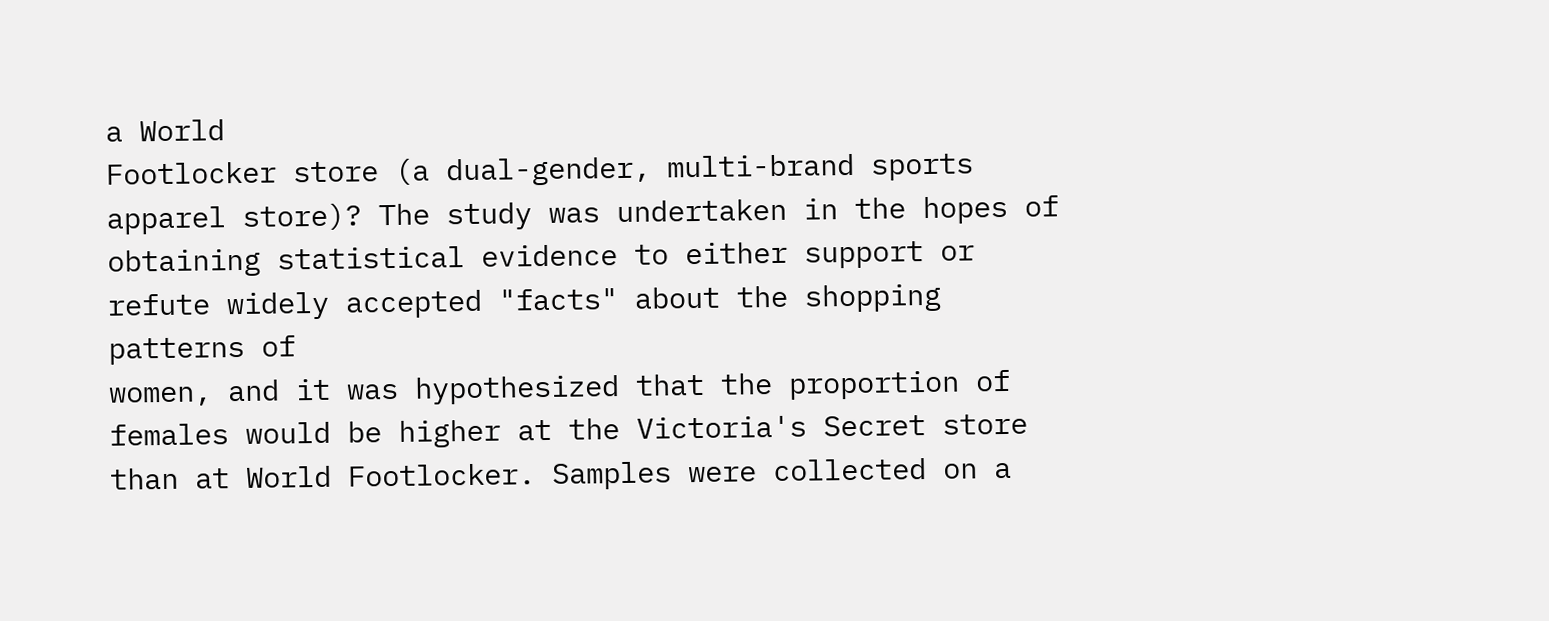a World
Footlocker store (a dual-gender, multi-brand sports apparel store)? The study was undertaken in the hopes of
obtaining statistical evidence to either support or refute widely accepted "facts" about the shopping patterns of
women, and it was hypothesized that the proportion of females would be higher at the Victoria's Secret store
than at World Footlocker. Samples were collected on a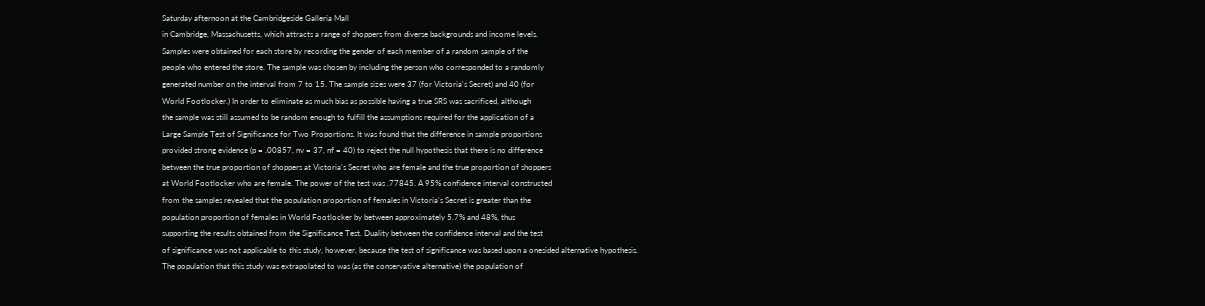Saturday afternoon at the Cambridgeside Galleria Mall
in Cambridge, Massachusetts, which attracts a range of shoppers from diverse backgrounds and income levels.
Samples were obtained for each store by recording the gender of each member of a random sample of the
people who entered the store. The sample was chosen by including the person who corresponded to a randomly
generated number on the interval from 7 to 15. The sample sizes were 37 (for Victoria's Secret) and 40 (for
World Footlocker.) In order to eliminate as much bias as possible having a true SRS was sacrificed, although
the sample was still assumed to be random enough to fulfill the assumptions required for the application of a
Large Sample Test of Significance for Two Proportions. It was found that the difference in sample proportions
provided strong evidence (p = .00857, nv = 37, nf = 40) to reject the null hypothesis that there is no difference
between the true proportion of shoppers at Victoria's Secret who are female and the true proportion of shoppers
at World Footlocker who are female. The power of the test was .77845. A 95% confidence interval constructed
from the samples revealed that the population proportion of females in Victoria's Secret is greater than the
population proportion of females in World Footlocker by between approximately 5.7% and 48%, thus
supporting the results obtained from the Significance Test. Duality between the confidence interval and the test
of significance was not applicable to this study, however, because the test of significance was based upon a onesided alternative hypothesis.
The population that this study was extrapolated to was (as the conservative alternative) the population of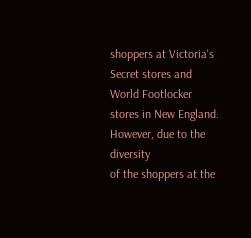shoppers at Victoria's Secret stores and World Footlocker stores in New England. However, due to the diversity
of the shoppers at the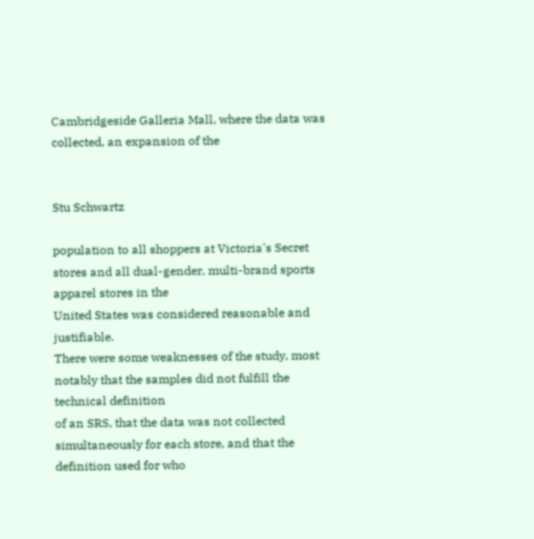Cambridgeside Galleria Mall, where the data was collected, an expansion of the


Stu Schwartz

population to all shoppers at Victoria's Secret stores and all dual-gender, multi-brand sports apparel stores in the
United States was considered reasonable and justifiable.
There were some weaknesses of the study, most notably that the samples did not fulfill the technical definition
of an SRS, that the data was not collected simultaneously for each store, and that the definition used for who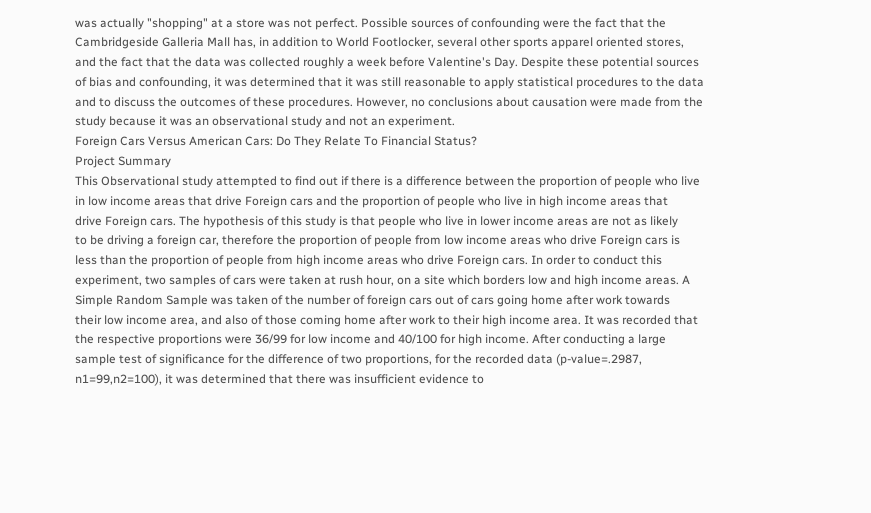was actually "shopping" at a store was not perfect. Possible sources of confounding were the fact that the
Cambridgeside Galleria Mall has, in addition to World Footlocker, several other sports apparel oriented stores,
and the fact that the data was collected roughly a week before Valentine's Day. Despite these potential sources
of bias and confounding, it was determined that it was still reasonable to apply statistical procedures to the data
and to discuss the outcomes of these procedures. However, no conclusions about causation were made from the
study because it was an observational study and not an experiment.
Foreign Cars Versus American Cars: Do They Relate To Financial Status?
Project Summary
This Observational study attempted to find out if there is a difference between the proportion of people who live
in low income areas that drive Foreign cars and the proportion of people who live in high income areas that
drive Foreign cars. The hypothesis of this study is that people who live in lower income areas are not as likely
to be driving a foreign car, therefore the proportion of people from low income areas who drive Foreign cars is
less than the proportion of people from high income areas who drive Foreign cars. In order to conduct this
experiment, two samples of cars were taken at rush hour, on a site which borders low and high income areas. A
Simple Random Sample was taken of the number of foreign cars out of cars going home after work towards
their low income area, and also of those coming home after work to their high income area. It was recorded that
the respective proportions were 36/99 for low income and 40/100 for high income. After conducting a large
sample test of significance for the difference of two proportions, for the recorded data (p-value=.2987,
n1=99,n2=100), it was determined that there was insufficient evidence to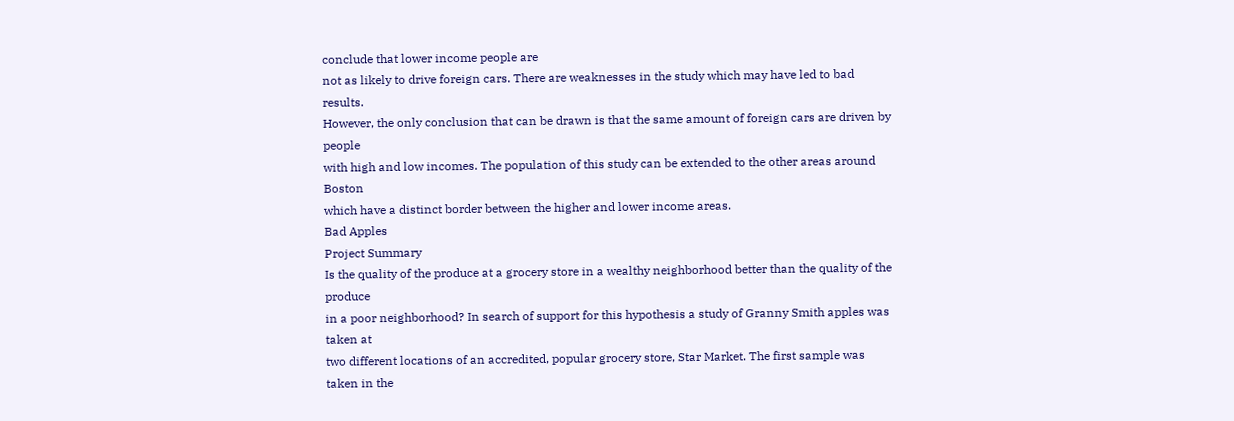conclude that lower income people are
not as likely to drive foreign cars. There are weaknesses in the study which may have led to bad results.
However, the only conclusion that can be drawn is that the same amount of foreign cars are driven by people
with high and low incomes. The population of this study can be extended to the other areas around Boston
which have a distinct border between the higher and lower income areas.
Bad Apples
Project Summary
Is the quality of the produce at a grocery store in a wealthy neighborhood better than the quality of the produce
in a poor neighborhood? In search of support for this hypothesis a study of Granny Smith apples was taken at
two different locations of an accredited, popular grocery store, Star Market. The first sample was taken in the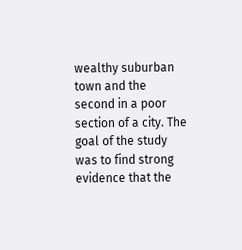wealthy suburban town and the second in a poor section of a city. The goal of the study was to find strong
evidence that the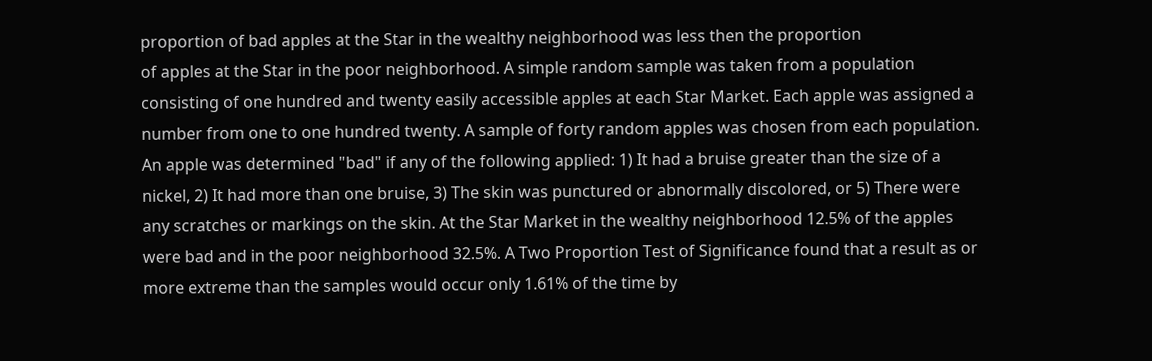proportion of bad apples at the Star in the wealthy neighborhood was less then the proportion
of apples at the Star in the poor neighborhood. A simple random sample was taken from a population
consisting of one hundred and twenty easily accessible apples at each Star Market. Each apple was assigned a
number from one to one hundred twenty. A sample of forty random apples was chosen from each population.
An apple was determined "bad" if any of the following applied: 1) It had a bruise greater than the size of a
nickel, 2) It had more than one bruise, 3) The skin was punctured or abnormally discolored, or 5) There were
any scratches or markings on the skin. At the Star Market in the wealthy neighborhood 12.5% of the apples
were bad and in the poor neighborhood 32.5%. A Two Proportion Test of Significance found that a result as or
more extreme than the samples would occur only 1.61% of the time by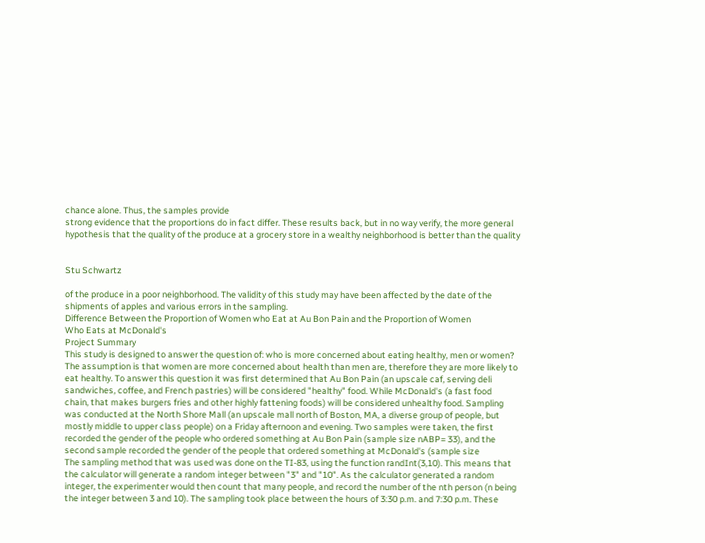chance alone. Thus, the samples provide
strong evidence that the proportions do in fact differ. These results back, but in no way verify, the more general
hypothesis that the quality of the produce at a grocery store in a wealthy neighborhood is better than the quality


Stu Schwartz

of the produce in a poor neighborhood. The validity of this study may have been affected by the date of the
shipments of apples and various errors in the sampling.
Difference Between the Proportion of Women who Eat at Au Bon Pain and the Proportion of Women
Who Eats at McDonald's
Project Summary
This study is designed to answer the question of: who is more concerned about eating healthy, men or women?
The assumption is that women are more concerned about health than men are, therefore they are more likely to
eat healthy. To answer this question it was first determined that Au Bon Pain (an upscale caf, serving deli
sandwiches, coffee, and French pastries) will be considered "healthy" food. While McDonald's (a fast food
chain, that makes burgers fries and other highly fattening foods) will be considered unhealthy food. Sampling
was conducted at the North Shore Mall (an upscale mall north of Boston, MA, a diverse group of people, but
mostly middle to upper class people) on a Friday afternoon and evening. Two samples were taken, the first
recorded the gender of the people who ordered something at Au Bon Pain (sample size nABP= 33), and the
second sample recorded the gender of the people that ordered something at McDonald's (sample size
The sampling method that was used was done on the TI-83, using the function randInt(3,10). This means that
the calculator will generate a random integer between "3" and "10". As the calculator generated a random
integer, the experimenter would then count that many people, and record the number of the nth person (n being
the integer between 3 and 10). The sampling took place between the hours of 3:30 p.m. and 7:30 p.m. These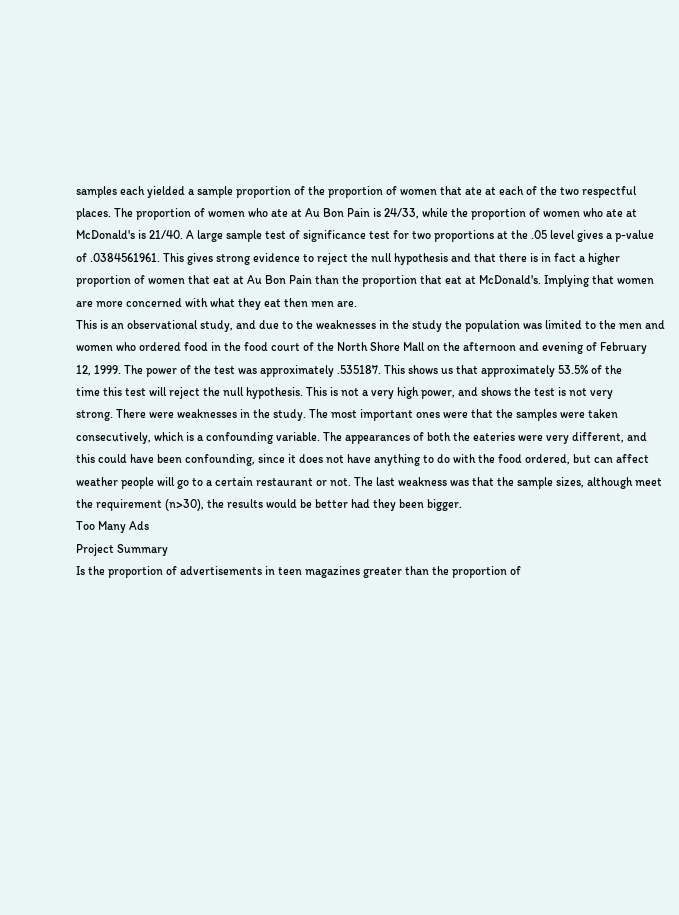samples each yielded a sample proportion of the proportion of women that ate at each of the two respectful
places. The proportion of women who ate at Au Bon Pain is 24/33, while the proportion of women who ate at
McDonald's is 21/40. A large sample test of significance test for two proportions at the .05 level gives a p-value
of .0384561961. This gives strong evidence to reject the null hypothesis and that there is in fact a higher
proportion of women that eat at Au Bon Pain than the proportion that eat at McDonald's. Implying that women
are more concerned with what they eat then men are.
This is an observational study, and due to the weaknesses in the study the population was limited to the men and
women who ordered food in the food court of the North Shore Mall on the afternoon and evening of February
12, 1999. The power of the test was approximately .535187. This shows us that approximately 53.5% of the
time this test will reject the null hypothesis. This is not a very high power, and shows the test is not very
strong. There were weaknesses in the study. The most important ones were that the samples were taken
consecutively, which is a confounding variable. The appearances of both the eateries were very different, and
this could have been confounding, since it does not have anything to do with the food ordered, but can affect
weather people will go to a certain restaurant or not. The last weakness was that the sample sizes, although meet
the requirement (n>30), the results would be better had they been bigger.
Too Many Ads
Project Summary
Is the proportion of advertisements in teen magazines greater than the proportion of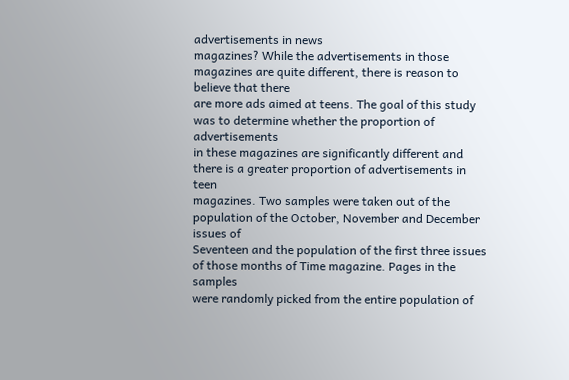advertisements in news
magazines? While the advertisements in those magazines are quite different, there is reason to believe that there
are more ads aimed at teens. The goal of this study was to determine whether the proportion of advertisements
in these magazines are significantly different and there is a greater proportion of advertisements in teen
magazines. Two samples were taken out of the population of the October, November and December issues of
Seventeen and the population of the first three issues of those months of Time magazine. Pages in the samples
were randomly picked from the entire population of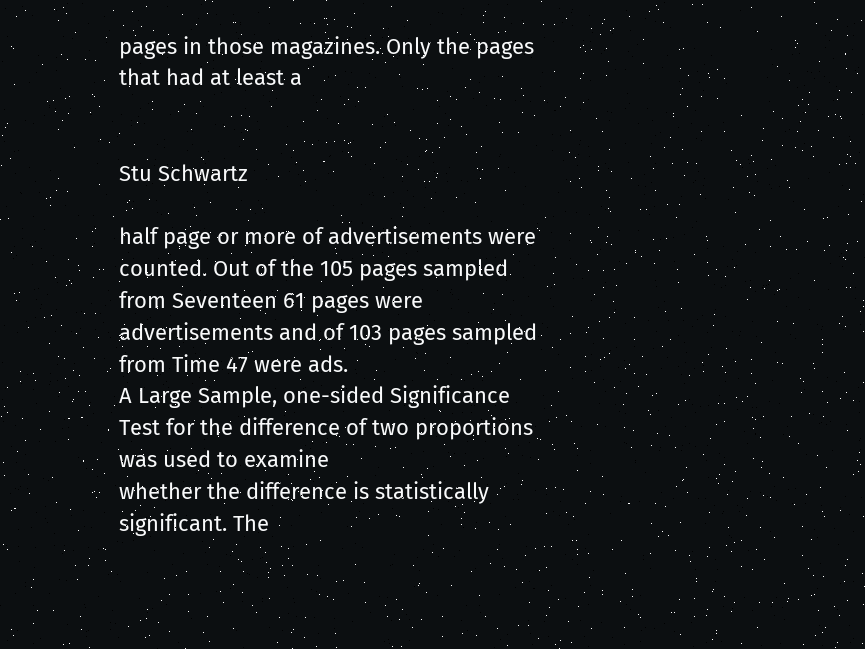pages in those magazines. Only the pages that had at least a


Stu Schwartz

half page or more of advertisements were counted. Out of the 105 pages sampled from Seventeen 61 pages were
advertisements and of 103 pages sampled from Time 47 were ads.
A Large Sample, one-sided Significance Test for the difference of two proportions was used to examine
whether the difference is statistically significant. The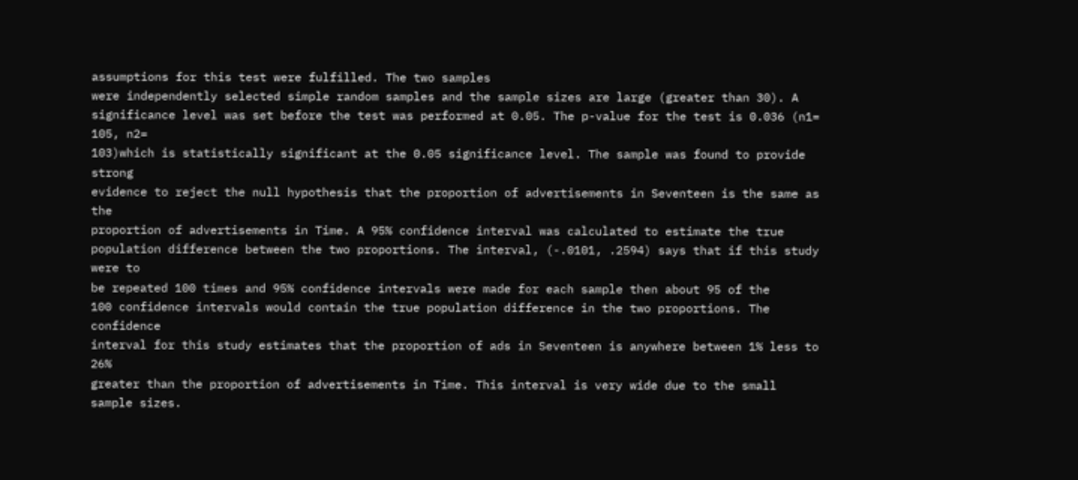assumptions for this test were fulfilled. The two samples
were independently selected simple random samples and the sample sizes are large (greater than 30). A
significance level was set before the test was performed at 0.05. The p-value for the test is 0.036 (n1= 105, n2=
103)which is statistically significant at the 0.05 significance level. The sample was found to provide strong
evidence to reject the null hypothesis that the proportion of advertisements in Seventeen is the same as the
proportion of advertisements in Time. A 95% confidence interval was calculated to estimate the true
population difference between the two proportions. The interval, (-.0101, .2594) says that if this study were to
be repeated 100 times and 95% confidence intervals were made for each sample then about 95 of the
100 confidence intervals would contain the true population difference in the two proportions. The confidence
interval for this study estimates that the proportion of ads in Seventeen is anywhere between 1% less to 26%
greater than the proportion of advertisements in Time. This interval is very wide due to the small sample sizes.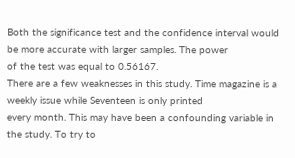Both the significance test and the confidence interval would be more accurate with larger samples. The power
of the test was equal to 0.56167.
There are a few weaknesses in this study. Time magazine is a weekly issue while Seventeen is only printed
every month. This may have been a confounding variable in the study. To try to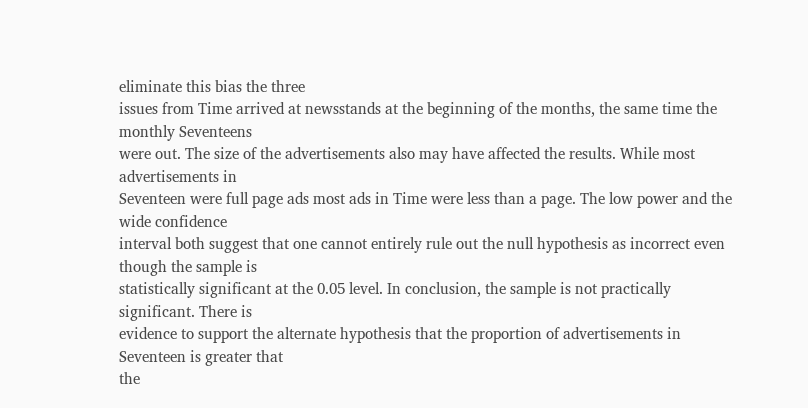eliminate this bias the three
issues from Time arrived at newsstands at the beginning of the months, the same time the monthly Seventeens
were out. The size of the advertisements also may have affected the results. While most advertisements in
Seventeen were full page ads most ads in Time were less than a page. The low power and the wide confidence
interval both suggest that one cannot entirely rule out the null hypothesis as incorrect even though the sample is
statistically significant at the 0.05 level. In conclusion, the sample is not practically significant. There is
evidence to support the alternate hypothesis that the proportion of advertisements in Seventeen is greater that
the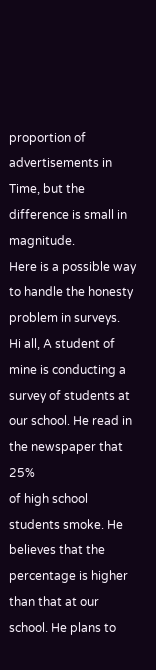proportion of advertisements in Time, but the difference is small in magnitude.
Here is a possible way to handle the honesty problem in surveys.
Hi all, A student of mine is conducting a survey of students at our school. He read in the newspaper that 25%
of high school students smoke. He believes that the percentage is higher than that at our school. He plans to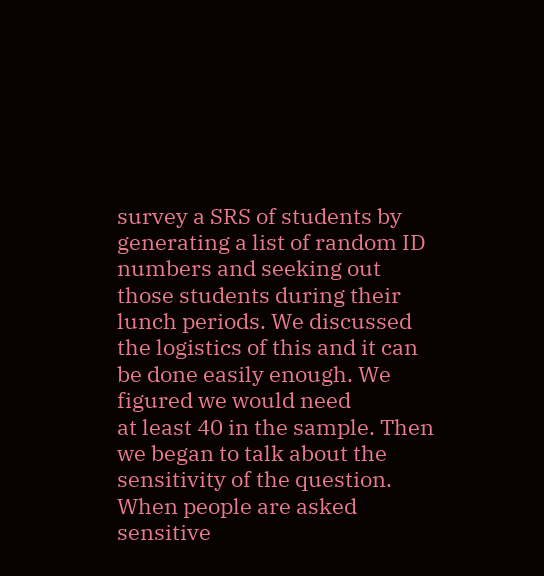survey a SRS of students by generating a list of random ID numbers and seeking out those students during their
lunch periods. We discussed the logistics of this and it can be done easily enough. We figured we would need
at least 40 in the sample. Then we began to talk about the sensitivity of the question. When people are asked
sensitive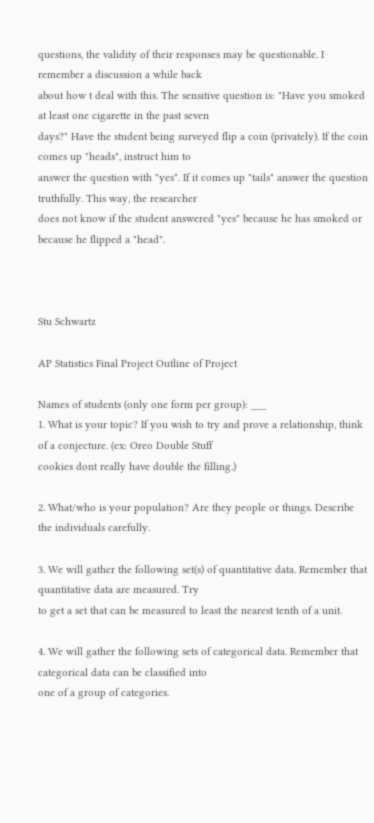questions, the validity of their responses may be questionable. I remember a discussion a while back
about how t deal with this. The sensitive question is: "Have you smoked at least one cigarette in the past seven
days?" Have the student being surveyed flip a coin (privately). If the coin comes up "heads", instruct him to
answer the question with "yes". If it comes up "tails" answer the question truthfully. This way, the researcher
does not know if the student answered "yes" because he has smoked or because he flipped a "head".



Stu Schwartz

AP Statistics Final Project Outline of Project

Names of students (only one form per group): ___
1. What is your topic? If you wish to try and prove a relationship, think of a conjecture. (ex: Oreo Double Stuff
cookies dont really have double the filling.)

2. What/who is your population? Are they people or things. Describe the individuals carefully.

3. We will gather the following set(s) of quantitative data. Remember that quantitative data are measured. Try
to get a set that can be measured to least the nearest tenth of a unit.

4. We will gather the following sets of categorical data. Remember that categorical data can be classified into
one of a group of categories.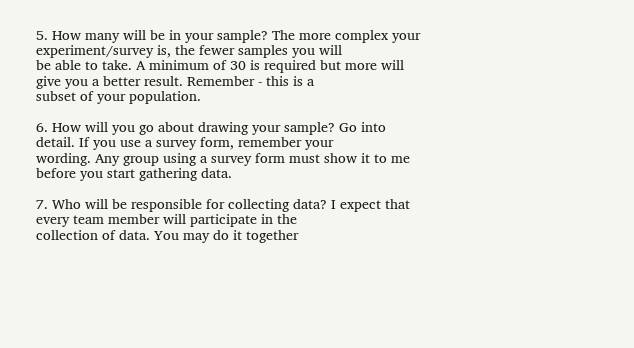5. How many will be in your sample? The more complex your experiment/survey is, the fewer samples you will
be able to take. A minimum of 30 is required but more will give you a better result. Remember - this is a
subset of your population.

6. How will you go about drawing your sample? Go into detail. If you use a survey form, remember your
wording. Any group using a survey form must show it to me before you start gathering data.

7. Who will be responsible for collecting data? I expect that every team member will participate in the
collection of data. You may do it together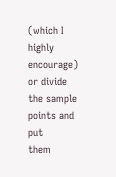(which I highly encourage) or divide the sample points and put
them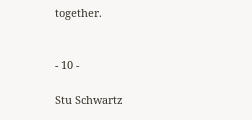together.


- 10 -

Stu Schwartz